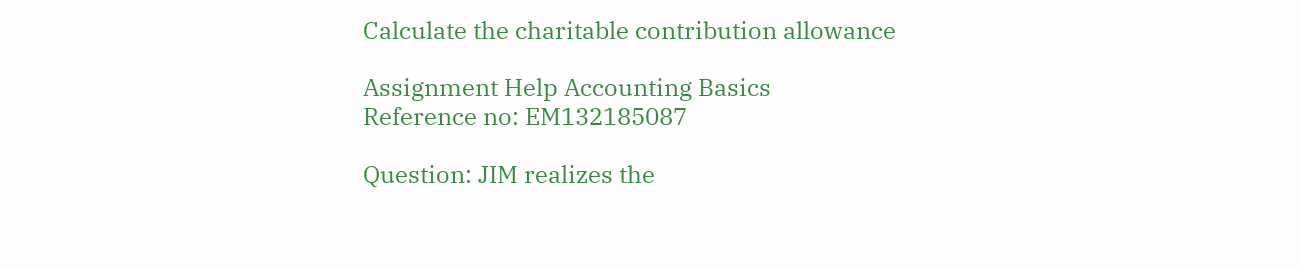Calculate the charitable contribution allowance

Assignment Help Accounting Basics
Reference no: EM132185087

Question: JIM realizes the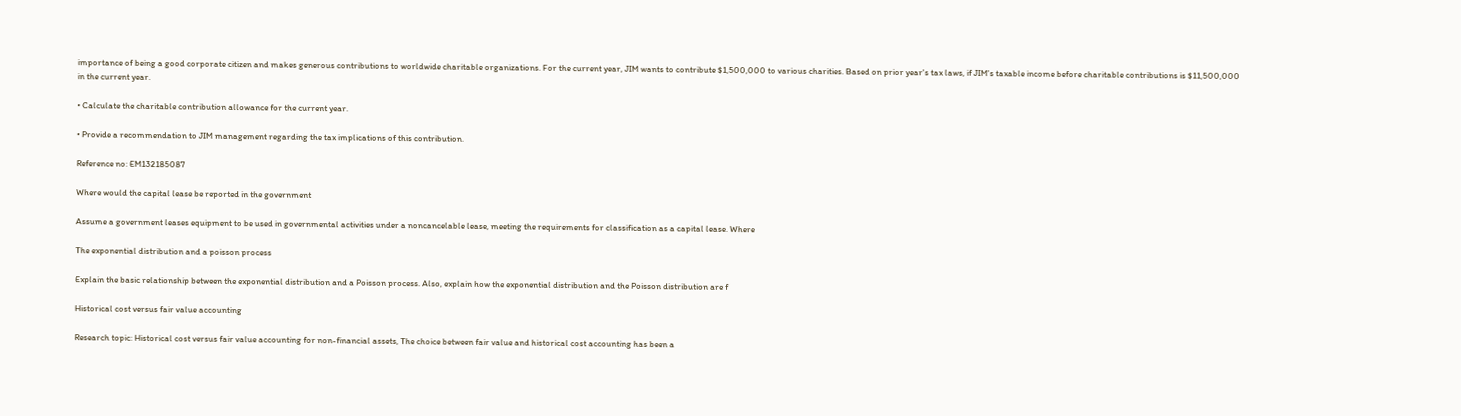importance of being a good corporate citizen and makes generous contributions to worldwide charitable organizations. For the current year, JIM wants to contribute $1,500,000 to various charities. Based on prior year's tax laws, if JIM's taxable income before charitable contributions is $11,500,000 in the current year.

• Calculate the charitable contribution allowance for the current year.

• Provide a recommendation to JIM management regarding the tax implications of this contribution.

Reference no: EM132185087

Where would the capital lease be reported in the government

Assume a government leases equipment to be used in governmental activities under a noncancelable lease, meeting the requirements for classification as a capital lease. Where

The exponential distribution and a poisson process

Explain the basic relationship between the exponential distribution and a Poisson process. Also, explain how the exponential distribution and the Poisson distribution are f

Historical cost versus fair value accounting

Research topic: Historical cost versus fair value accounting for non-financial assets, The choice between fair value and historical cost accounting has been a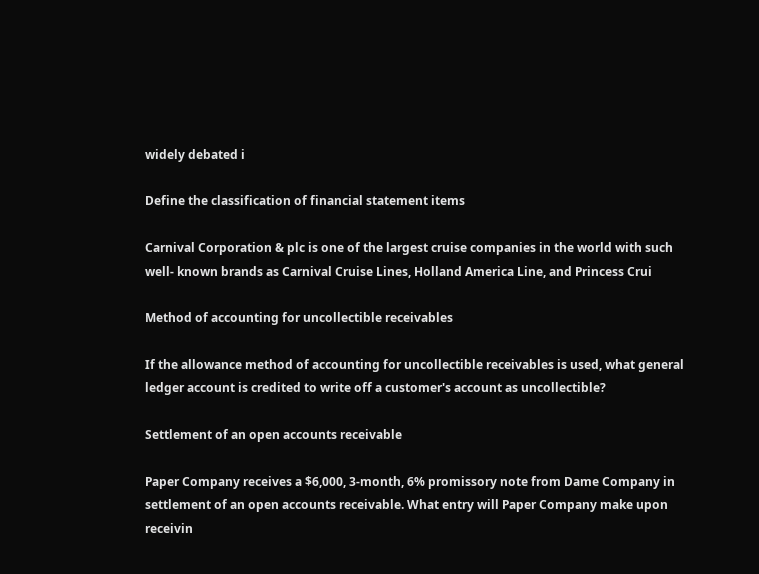widely debated i

Define the classification of financial statement items

Carnival Corporation & plc is one of the largest cruise companies in the world with such well- known brands as Carnival Cruise Lines, Holland America Line, and Princess Crui

Method of accounting for uncollectible receivables

If the allowance method of accounting for uncollectible receivables is used, what general ledger account is credited to write off a customer's account as uncollectible?

Settlement of an open accounts receivable

Paper Company receives a $6,000, 3-month, 6% promissory note from Dame Company in settlement of an open accounts receivable. What entry will Paper Company make upon receivin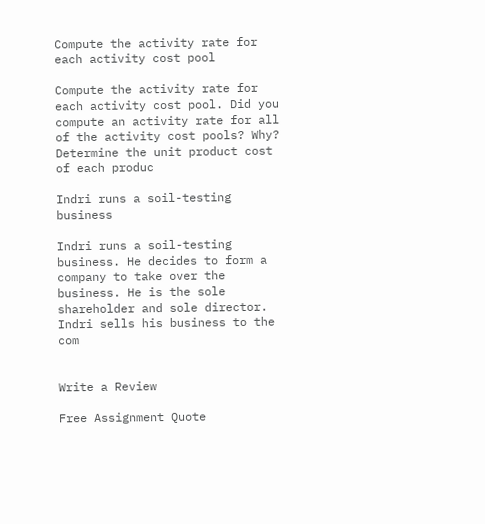Compute the activity rate for each activity cost pool

Compute the activity rate for each activity cost pool. Did you compute an activity rate for all of the activity cost pools? Why? Determine the unit product cost of each produc

Indri runs a soil-testing business

Indri runs a soil-testing business. He decides to form a company to take over the business. He is the sole shareholder and sole director. Indri sells his business to the com


Write a Review

Free Assignment Quote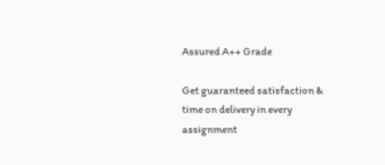Assured A++ Grade

Get guaranteed satisfaction & time on delivery in every assignment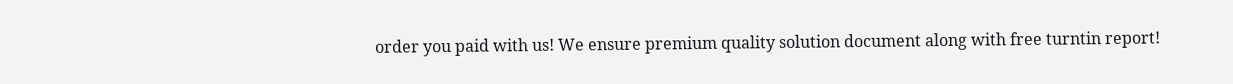order you paid with us! We ensure premium quality solution document along with free turntin report!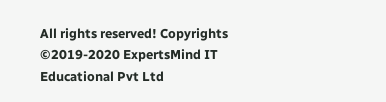All rights reserved! Copyrights ©2019-2020 ExpertsMind IT Educational Pvt Ltd